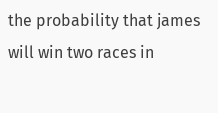the probability that james will win two races in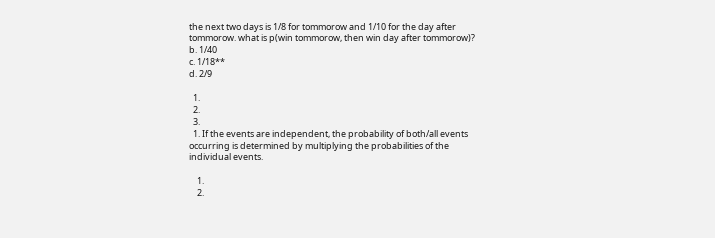the next two days is 1/8 for tommorow and 1/10 for the day after tommorow. what is p(win tommorow, then win day after tommorow)?
b. 1/40
c. 1/18**
d. 2/9

  1.
  2.
  3.
  1. If the events are independent, the probability of both/all events occurring is determined by multiplying the probabilities of the individual events.

    1.
    2.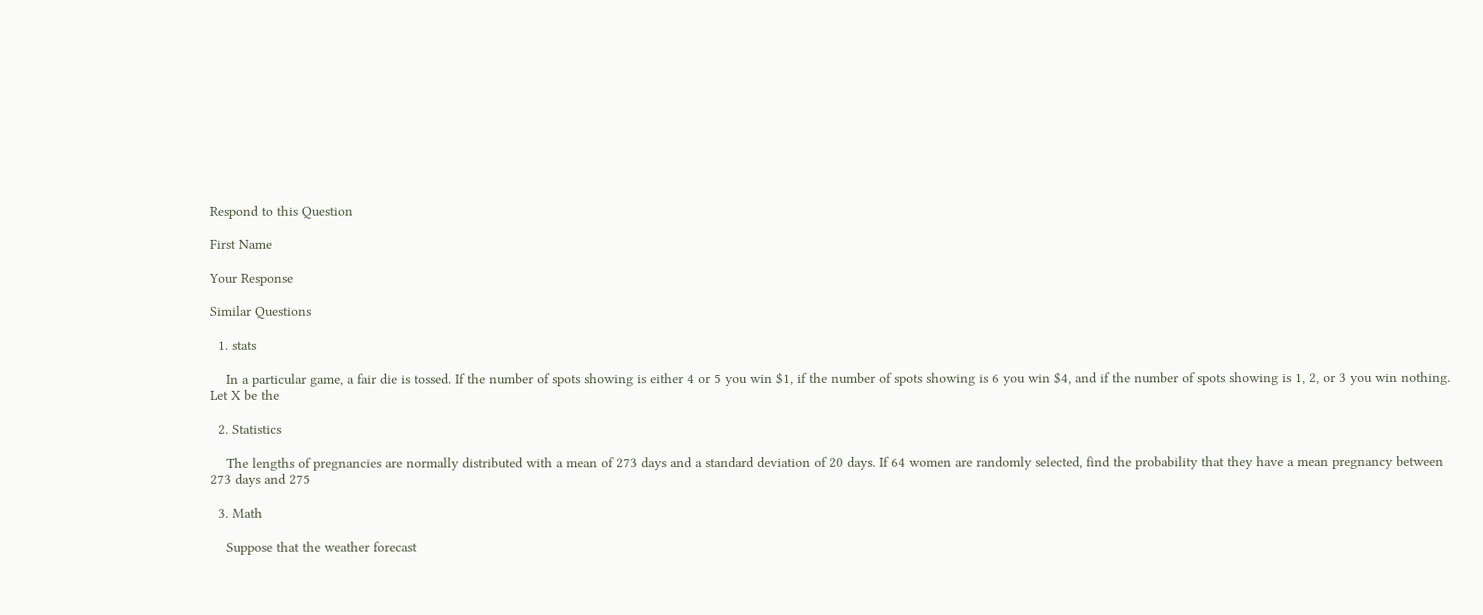Respond to this Question

First Name

Your Response

Similar Questions

  1. stats

    In a particular game, a fair die is tossed. If the number of spots showing is either 4 or 5 you win $1, if the number of spots showing is 6 you win $4, and if the number of spots showing is 1, 2, or 3 you win nothing. Let X be the

  2. Statistics

    The lengths of pregnancies are normally distributed with a mean of 273 days and a standard deviation of 20 days. If 64 women are randomly selected, find the probability that they have a mean pregnancy between 273 days and 275

  3. Math

    Suppose that the weather forecast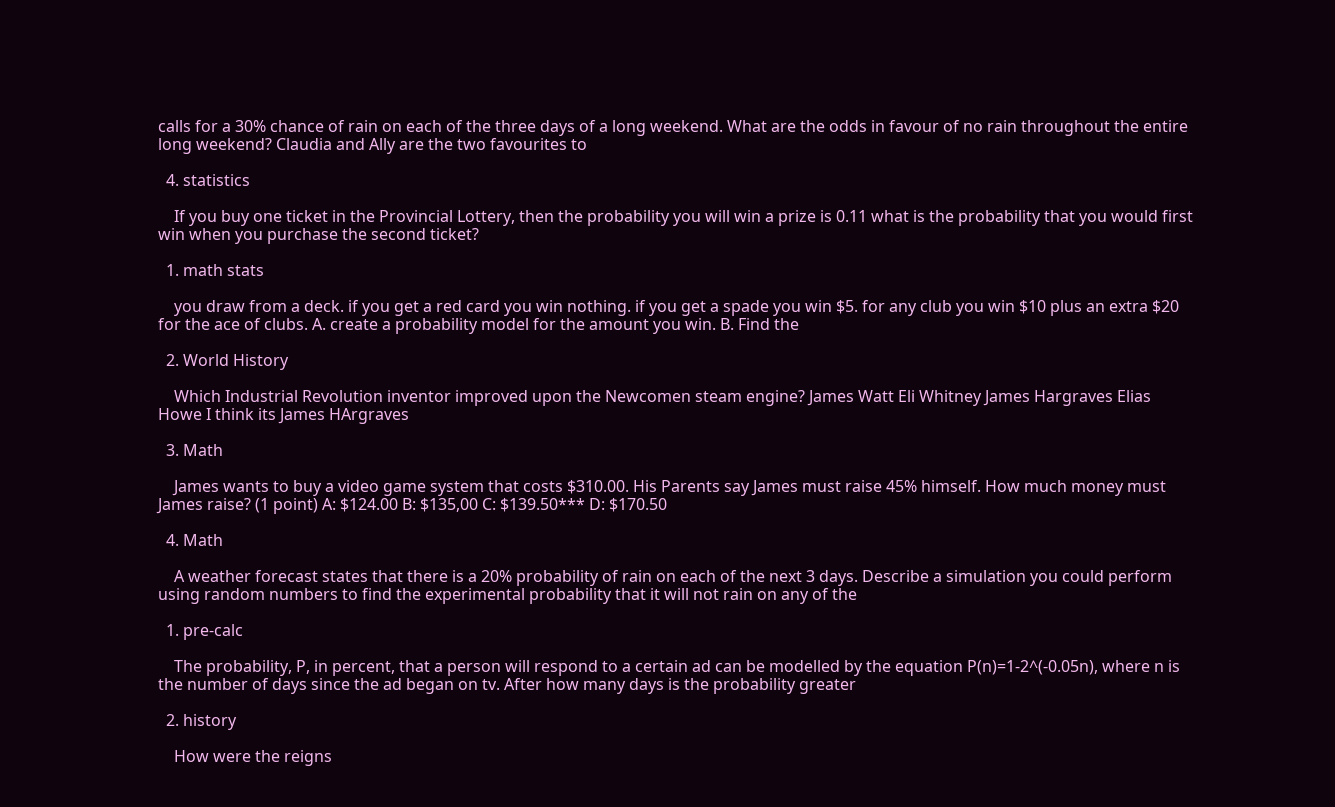calls for a 30% chance of rain on each of the three days of a long weekend. What are the odds in favour of no rain throughout the entire long weekend? Claudia and Ally are the two favourites to

  4. statistics

    If you buy one ticket in the Provincial Lottery, then the probability you will win a prize is 0.11 what is the probability that you would first win when you purchase the second ticket?

  1. math stats

    you draw from a deck. if you get a red card you win nothing. if you get a spade you win $5. for any club you win $10 plus an extra $20 for the ace of clubs. A. create a probability model for the amount you win. B. Find the

  2. World History

    Which Industrial Revolution inventor improved upon the Newcomen steam engine? James Watt Eli Whitney James Hargraves Elias Howe I think its James HArgraves

  3. Math

    James wants to buy a video game system that costs $310.00. His Parents say James must raise 45% himself. How much money must James raise? (1 point) A: $124.00 B: $135,00 C: $139.50*** D: $170.50

  4. Math

    A weather forecast states that there is a 20% probability of rain on each of the next 3 days. Describe a simulation you could perform using random numbers to find the experimental probability that it will not rain on any of the

  1. pre-calc

    The probability, P, in percent, that a person will respond to a certain ad can be modelled by the equation P(n)=1-2^(-0.05n), where n is the number of days since the ad began on tv. After how many days is the probability greater

  2. history

    How were the reigns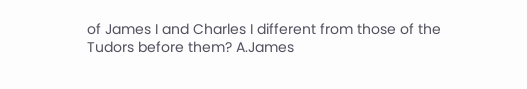of James I and Charles I different from those of the Tudors before them? A.James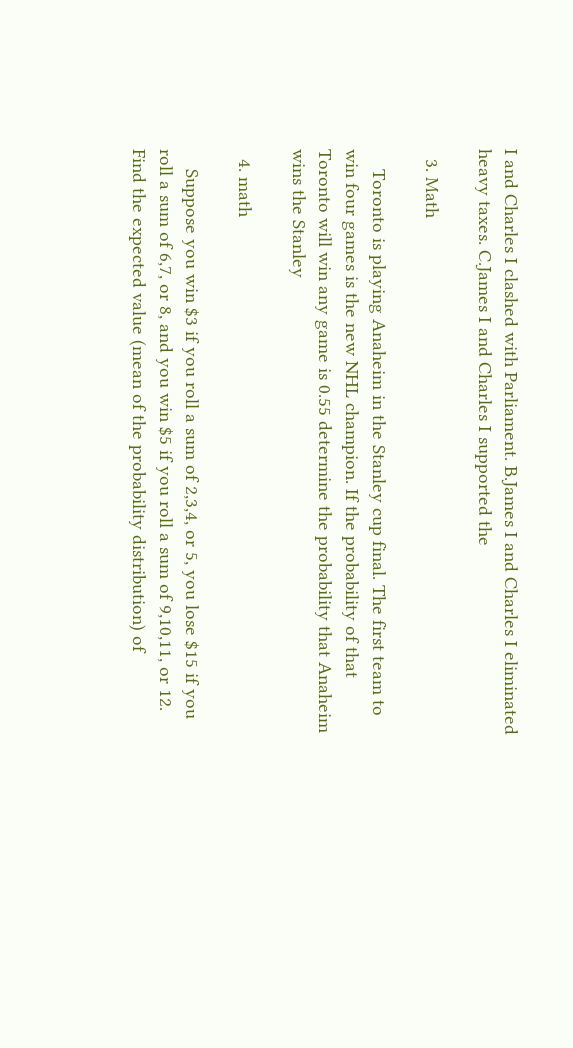I and Charles I clashed with Parliament. B.James I and Charles I eliminated heavy taxes. C.James I and Charles I supported the

  3. Math

    Toronto is playing Anaheim in the Stanley cup final. The first team to win four games is the new NHL champion. If the probability of that Toronto will win any game is 0.55 determine the probability that Anaheim wins the Stanley

  4. math

    Suppose you win $3 if you roll a sum of 2,3,4, or 5, you lose $15 if you roll a sum of 6,7, or 8, and you win $5 if you roll a sum of 9,10,11, or 12. Find the expected value (mean of the probability distribution) of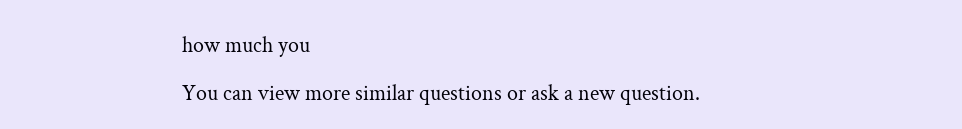how much you

You can view more similar questions or ask a new question.